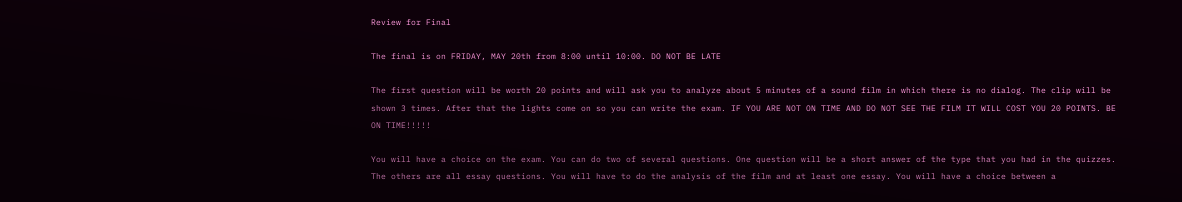Review for Final

The final is on FRIDAY, MAY 20th from 8:00 until 10:00. DO NOT BE LATE

The first question will be worth 20 points and will ask you to analyze about 5 minutes of a sound film in which there is no dialog. The clip will be shown 3 times. After that the lights come on so you can write the exam. IF YOU ARE NOT ON TIME AND DO NOT SEE THE FILM IT WILL COST YOU 20 POINTS. BE ON TIME!!!!!

You will have a choice on the exam. You can do two of several questions. One question will be a short answer of the type that you had in the quizzes. The others are all essay questions. You will have to do the analysis of the film and at least one essay. You will have a choice between a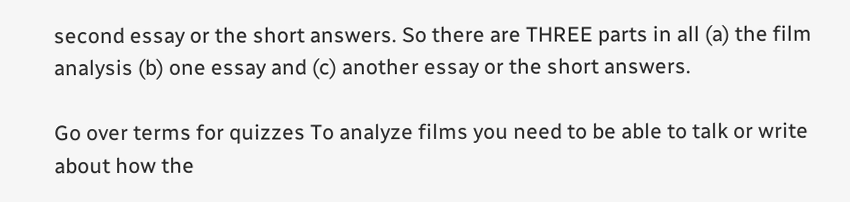second essay or the short answers. So there are THREE parts in all (a) the film analysis (b) one essay and (c) another essay or the short answers.

Go over terms for quizzes To analyze films you need to be able to talk or write about how the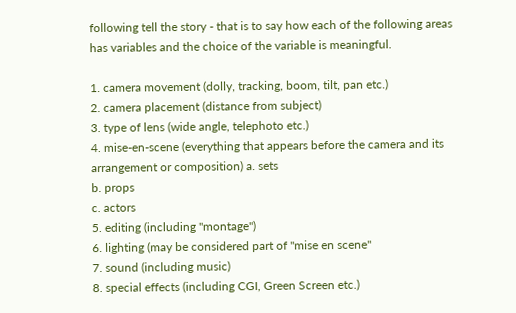following tell the story - that is to say how each of the following areas has variables and the choice of the variable is meaningful.

1. camera movement (dolly, tracking, boom, tilt, pan etc.)
2. camera placement (distance from subject)
3. type of lens (wide angle, telephoto etc.)
4. mise-en-scene (everything that appears before the camera and its arrangement or composition) a. sets
b. props
c. actors
5. editing (including "montage")
6. lighting (may be considered part of "mise en scene"
7. sound (including music)
8. special effects (including CGI, Green Screen etc.)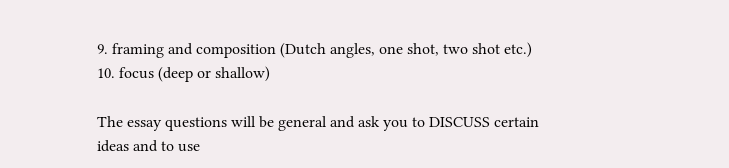9. framing and composition (Dutch angles, one shot, two shot etc.)
10. focus (deep or shallow)

The essay questions will be general and ask you to DISCUSS certain ideas and to use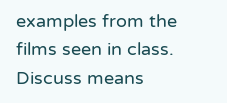examples from the films seen in class. Discuss means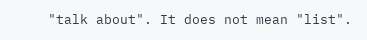"talk about". It does not mean "list".